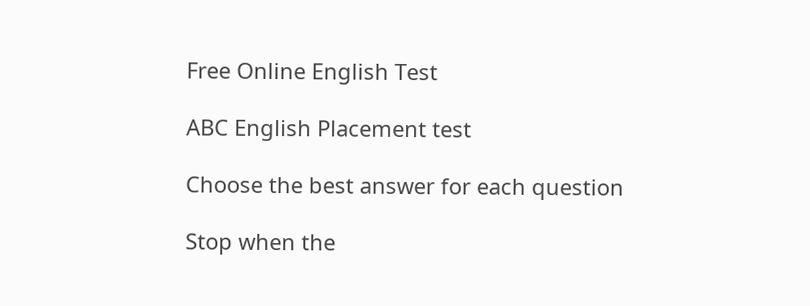Free Online English Test

ABC English Placement test

Choose the best answer for each question

Stop when the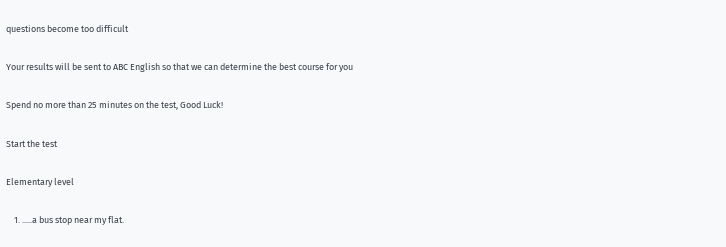questions become too difficult

Your results will be sent to ABC English so that we can determine the best course for you

Spend no more than 25 minutes on the test, Good Luck!

Start the test

Elementary level

    1. .....a bus stop near my flat.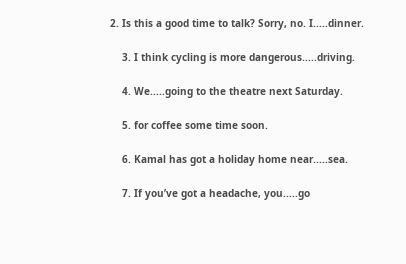2. Is this a good time to talk? Sorry, no. I.....dinner.

    3. I think cycling is more dangerous.....driving.

    4. We.....going to the theatre next Saturday.

    5. for coffee some time soon.

    6. Kamal has got a holiday home near.....sea.

    7. If you’ve got a headache, you.....go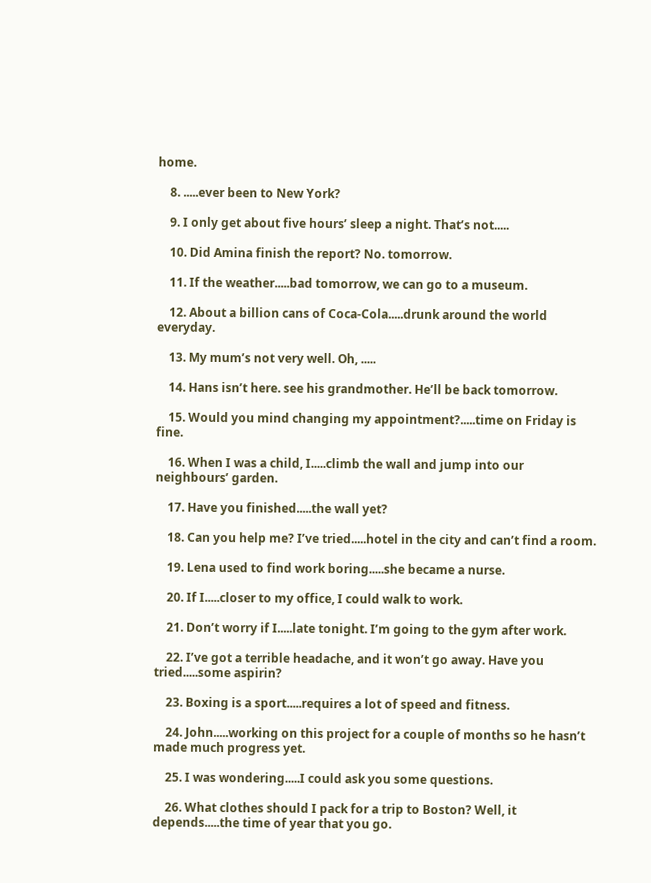home.

    8. .....ever been to New York?

    9. I only get about five hours’ sleep a night. That’s not.....

    10. Did Amina finish the report? No. tomorrow.

    11. If the weather.....bad tomorrow, we can go to a museum.

    12. About a billion cans of Coca-Cola.....drunk around the world everyday.

    13. My mum’s not very well. Oh, .....

    14. Hans isn’t here. see his grandmother. He’ll be back tomorrow.

    15. Would you mind changing my appointment?.....time on Friday is fine.

    16. When I was a child, I.....climb the wall and jump into our neighbours’ garden.

    17. Have you finished.....the wall yet?

    18. Can you help me? I’ve tried.....hotel in the city and can’t find a room.

    19. Lena used to find work boring.....she became a nurse.

    20. If I.....closer to my office, I could walk to work.

    21. Don’t worry if I.....late tonight. I’m going to the gym after work.

    22. I’ve got a terrible headache, and it won’t go away. Have you tried.....some aspirin?

    23. Boxing is a sport.....requires a lot of speed and fitness.

    24. John.....working on this project for a couple of months so he hasn’t made much progress yet.

    25. I was wondering.....I could ask you some questions.

    26. What clothes should I pack for a trip to Boston? Well, it depends.....the time of year that you go.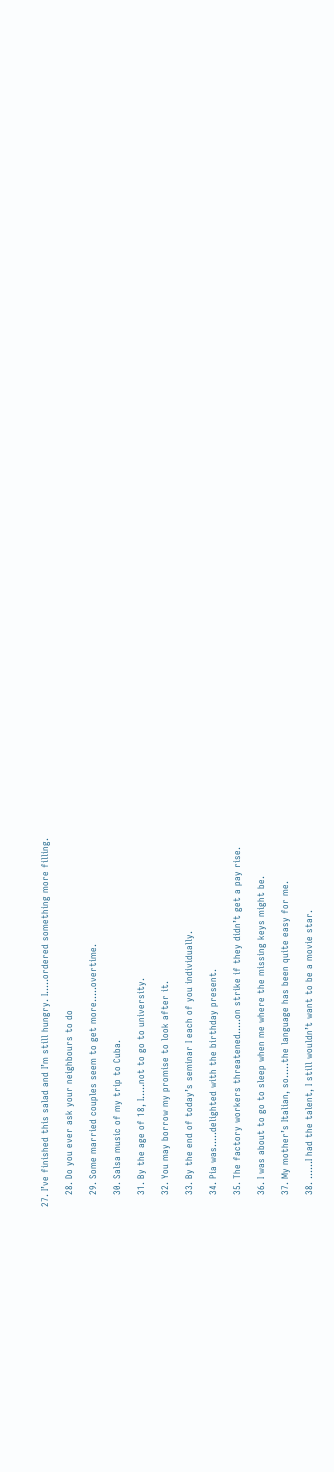27. I’ve finished this salad and I’m still hungry. I.....ordered something more filling.

    28. Do you ever ask your neighbours to do

    29. Some married couples seem to get more.....overtime.

    30. Salsa music of my trip to Cuba.

    31. By the age of 18, I.....not to go to university.

    32. You may borrow my promise to look after it.

    33. By the end of today’s seminar I each of you individually.

    34. Pia was.....delighted with the birthday present.

    35. The factory workers threatened.....on strike if they didn’t get a pay rise.

    36. I was about to go to sleep when me where the missing keys might be.

    37. My mother’s Italian, so.....the language has been quite easy for me.

    38. ......I had the talent, I still wouldn’t want to be a movie star.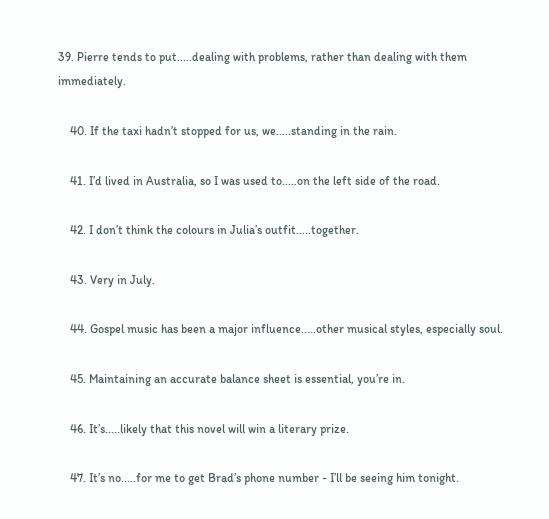39. Pierre tends to put.....dealing with problems, rather than dealing with them immediately.

    40. If the taxi hadn’t stopped for us, we.....standing in the rain.

    41. I’d lived in Australia, so I was used to.....on the left side of the road.

    42. I don’t think the colours in Julia’s outfit.....together.

    43. Very in July.

    44. Gospel music has been a major influence.....other musical styles, especially soul.

    45. Maintaining an accurate balance sheet is essential, you’re in.

    46. It’s.....likely that this novel will win a literary prize.

    47. It’s no.....for me to get Brad’s phone number - I’ll be seeing him tonight.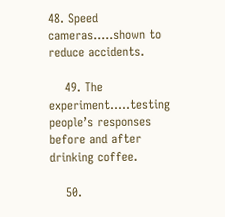48. Speed cameras.....shown to reduce accidents.

    49. The experiment.....testing people’s responses before and after drinking coffee.

    50.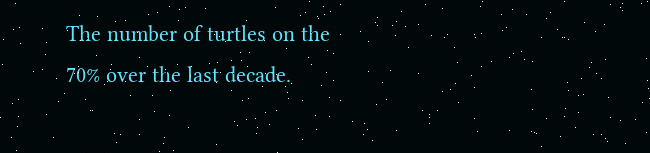The number of turtles on the 70% over the last decade.